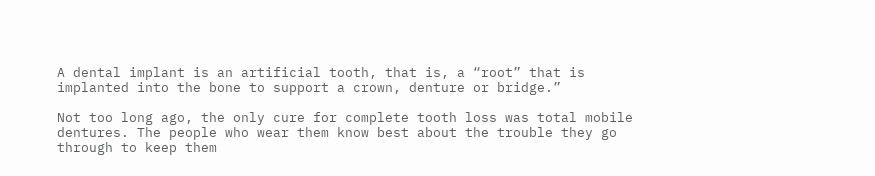A dental implant is an artificial tooth, that is, a “root” that is implanted into the bone to support a crown, denture or bridge.”

Not too long ago, the only cure for complete tooth loss was total mobile dentures. The people who wear them know best about the trouble they go through to keep them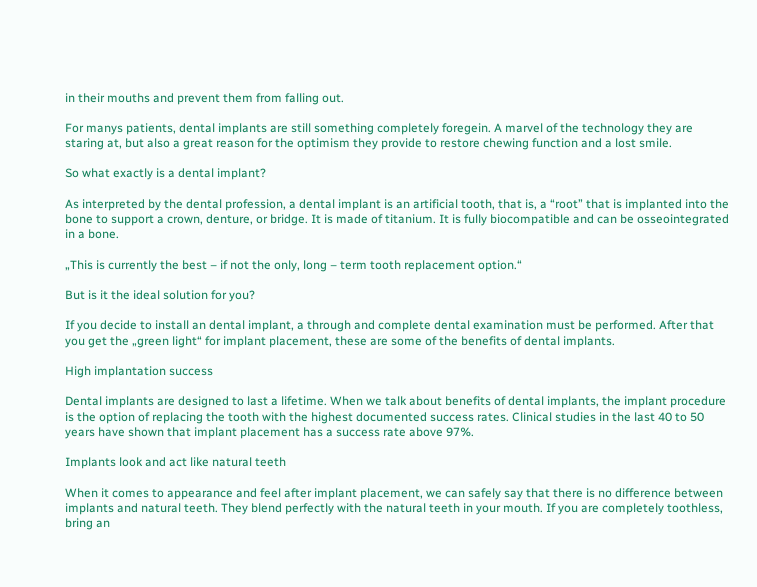in their mouths and prevent them from falling out.

For manys patients, dental implants are still something completely foregein. A marvel of the technology they are staring at, but also a great reason for the optimism they provide to restore chewing function and a lost smile.

So what exactly is a dental implant?

As interpreted by the dental profession, a dental implant is an artificial tooth, that is, a “root” that is implanted into the bone to support a crown, denture, or bridge. It is made of titanium. It is fully biocompatible and can be osseointegrated in a bone.

„This is currently the best – if not the only, long – term tooth replacement option.“

But is it the ideal solution for you?

If you decide to install an dental implant, a through and complete dental examination must be performed. After that you get the „green light“ for implant placement, these are some of the benefits of dental implants.

High implantation success

Dental implants are designed to last a lifetime. When we talk about benefits of dental implants, the implant procedure is the option of replacing the tooth with the highest documented success rates. Clinical studies in the last 40 to 50 years have shown that implant placement has a success rate above 97%.

Implants look and act like natural teeth

When it comes to appearance and feel after implant placement, we can safely say that there is no difference between implants and natural teeth. They blend perfectly with the natural teeth in your mouth. If you are completely toothless, bring an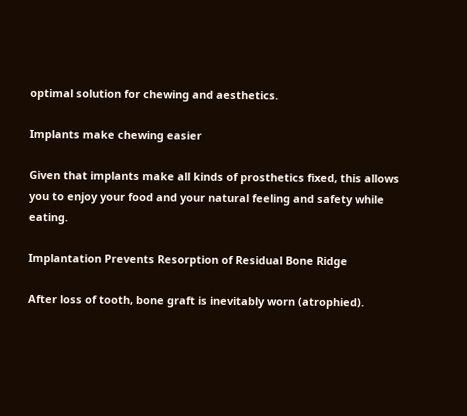optimal solution for chewing and aesthetics.

Implants make chewing easier

Given that implants make all kinds of prosthetics fixed, this allows you to enjoy your food and your natural feeling and safety while eating.

Implantation Prevents Resorption of Residual Bone Ridge

After loss of tooth, bone graft is inevitably worn (atrophied).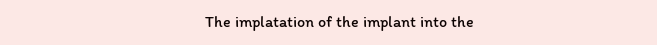The implatation of the implant into the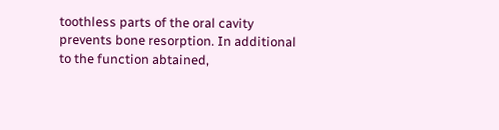toothless parts of the oral cavity prevents bone resorption. In additional to the function abtained,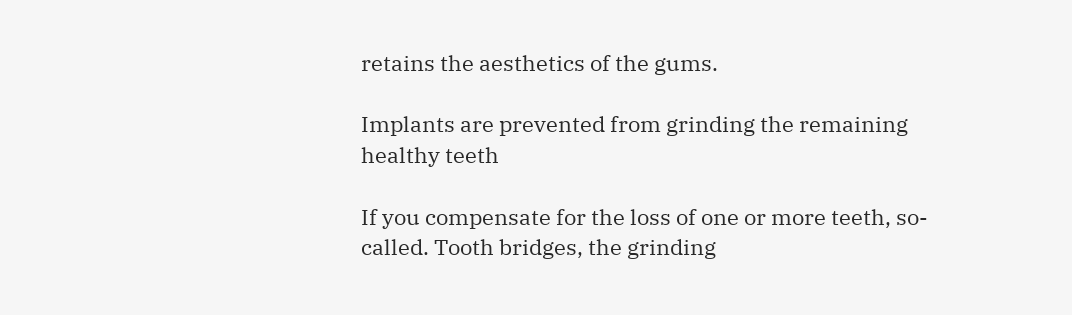retains the aesthetics of the gums.

Implants are prevented from grinding the remaining healthy teeth

If you compensate for the loss of one or more teeth, so-called. Tooth bridges, the grinding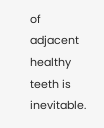of adjacent healthy teeth is inevitable.